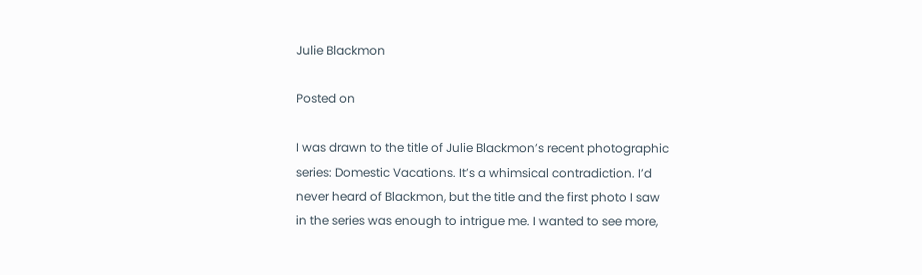Julie Blackmon

Posted on

I was drawn to the title of Julie Blackmon’s recent photographic series: Domestic Vacations. It’s a whimsical contradiction. I’d never heard of Blackmon, but the title and the first photo I saw in the series was enough to intrigue me. I wanted to see more,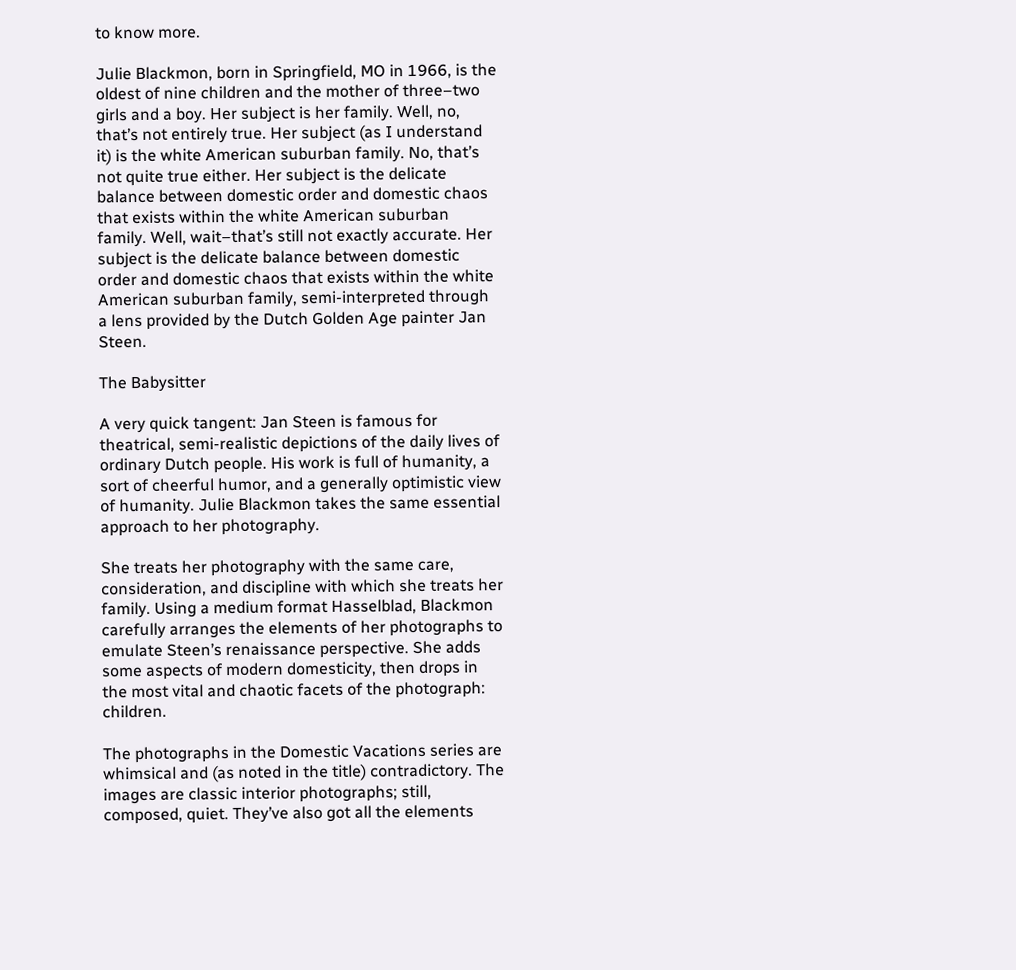to know more.

Julie Blackmon, born in Springfield, MO in 1966, is the oldest of nine children and the mother of three–two girls and a boy. Her subject is her family. Well, no, that’s not entirely true. Her subject (as I understand it) is the white American suburban family. No, that’s not quite true either. Her subject is the delicate balance between domestic order and domestic chaos that exists within the white American suburban family. Well, wait–that’s still not exactly accurate. Her subject is the delicate balance between domestic order and domestic chaos that exists within the white American suburban family, semi-interpreted through a lens provided by the Dutch Golden Age painter Jan Steen.

The Babysitter

A very quick tangent: Jan Steen is famous for theatrical, semi-realistic depictions of the daily lives of ordinary Dutch people. His work is full of humanity, a sort of cheerful humor, and a generally optimistic view of humanity. Julie Blackmon takes the same essential approach to her photography.

She treats her photography with the same care, consideration, and discipline with which she treats her family. Using a medium format Hasselblad, Blackmon carefully arranges the elements of her photographs to emulate Steen’s renaissance perspective. She adds some aspects of modern domesticity, then drops in the most vital and chaotic facets of the photograph: children.

The photographs in the Domestic Vacations series are whimsical and (as noted in the title) contradictory. The images are classic interior photographs; still, composed, quiet. They’ve also got all the elements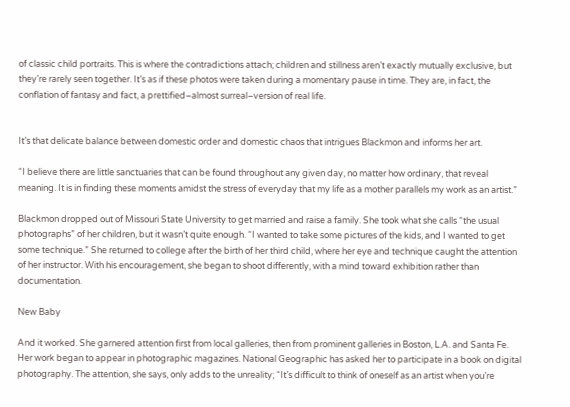of classic child portraits. This is where the contradictions attach; children and stillness aren’t exactly mutually exclusive, but they’re rarely seen together. It’s as if these photos were taken during a momentary pause in time. They are, in fact, the conflation of fantasy and fact, a prettified–almost surreal–version of real life.


It’s that delicate balance between domestic order and domestic chaos that intrigues Blackmon and informs her art.

“I believe there are little sanctuaries that can be found throughout any given day, no matter how ordinary, that reveal meaning. It is in finding these moments amidst the stress of everyday that my life as a mother parallels my work as an artist.”

Blackmon dropped out of Missouri State University to get married and raise a family. She took what she calls “the usual photographs” of her children, but it wasn’t quite enough. “I wanted to take some pictures of the kids, and I wanted to get some technique.” She returned to college after the birth of her third child, where her eye and technique caught the attention of her instructor. With his encouragement, she began to shoot differently, with a mind toward exhibition rather than documentation.

New Baby

And it worked. She garnered attention first from local galleries, then from prominent galleries in Boston, L.A. and Santa Fe. Her work began to appear in photographic magazines. National Geographic has asked her to participate in a book on digital photography. The attention, she says, only adds to the unreality; “It’s difficult to think of oneself as an artist when you’re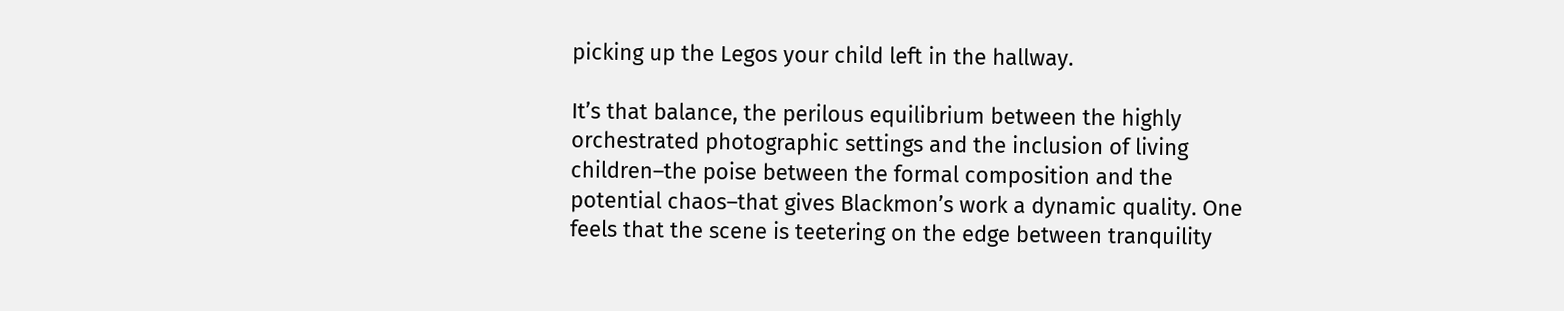picking up the Legos your child left in the hallway.

It’s that balance, the perilous equilibrium between the highly orchestrated photographic settings and the inclusion of living children–the poise between the formal composition and the potential chaos–that gives Blackmon’s work a dynamic quality. One feels that the scene is teetering on the edge between tranquility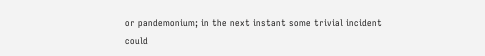or pandemonium; in the next instant some trivial incident could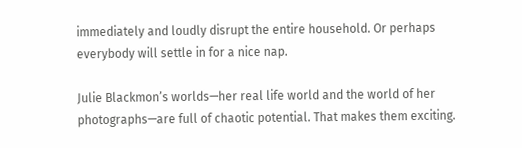immediately and loudly disrupt the entire household. Or perhaps everybody will settle in for a nice nap.

Julie Blackmon’s worlds—her real life world and the world of her photographs—are full of chaotic potential. That makes them exciting.